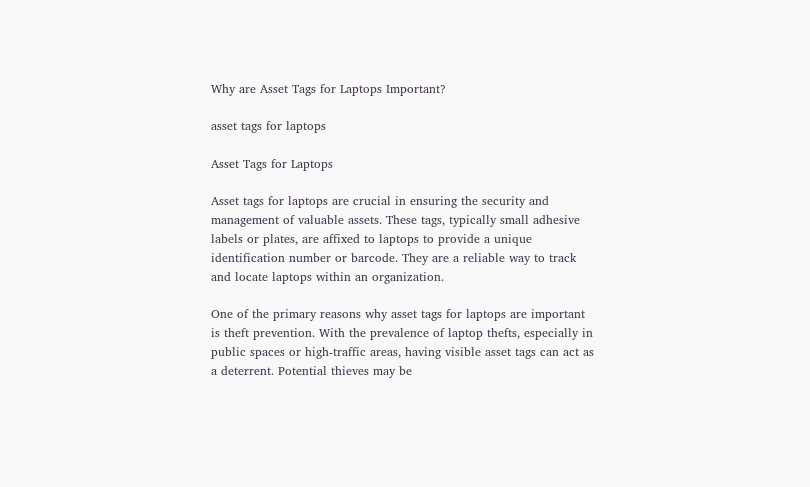Why are Asset Tags for Laptops Important?

asset tags for laptops

Asset Tags for Laptops

Asset tags for laptops are crucial in ensuring the security and management of valuable assets. These tags, typically small adhesive labels or plates, are affixed to laptops to provide a unique identification number or barcode. They are a reliable way to track and locate laptops within an organization.

One of the primary reasons why asset tags for laptops are important is theft prevention. With the prevalence of laptop thefts, especially in public spaces or high-traffic areas, having visible asset tags can act as a deterrent. Potential thieves may be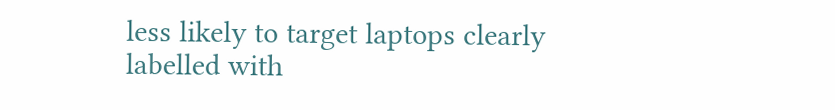less likely to target laptops clearly labelled with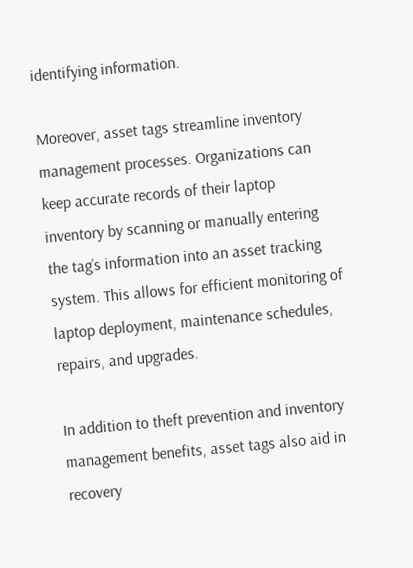identifying information.

Moreover, asset tags streamline inventory management processes. Organizations can keep accurate records of their laptop inventory by scanning or manually entering the tag’s information into an asset tracking system. This allows for efficient monitoring of laptop deployment, maintenance schedules, repairs, and upgrades.

In addition to theft prevention and inventory management benefits, asset tags also aid in recovery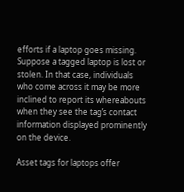efforts if a laptop goes missing. Suppose a tagged laptop is lost or stolen. In that case, individuals who come across it may be more inclined to report its whereabouts when they see the tag’s contact information displayed prominently on the device.

Asset tags for laptops offer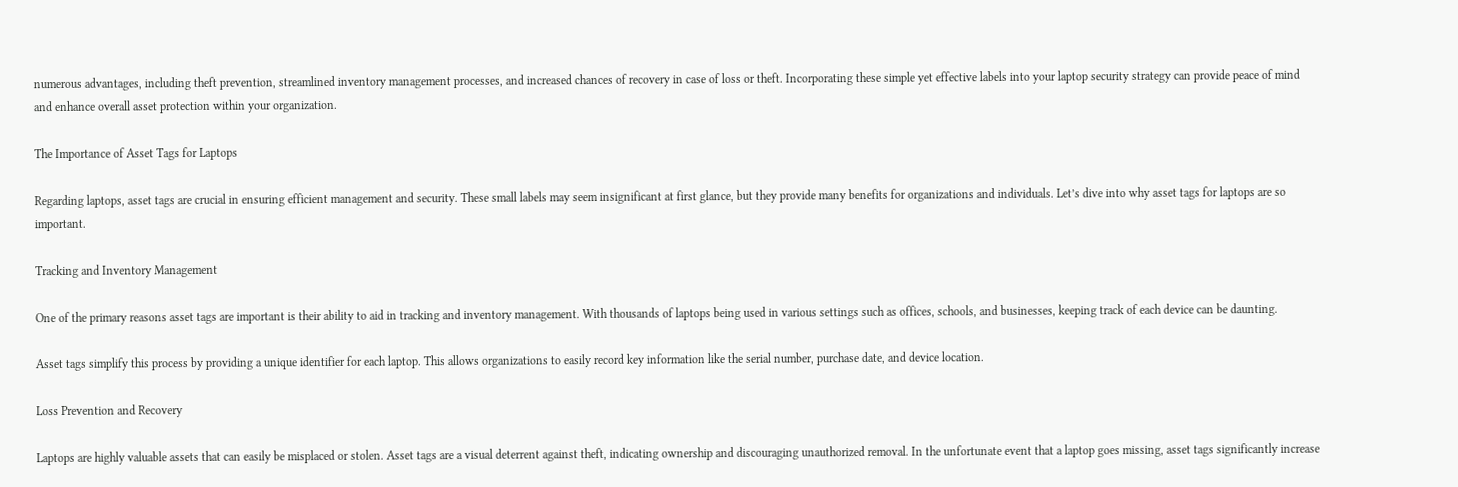numerous advantages, including theft prevention, streamlined inventory management processes, and increased chances of recovery in case of loss or theft. Incorporating these simple yet effective labels into your laptop security strategy can provide peace of mind and enhance overall asset protection within your organization.

The Importance of Asset Tags for Laptops

Regarding laptops, asset tags are crucial in ensuring efficient management and security. These small labels may seem insignificant at first glance, but they provide many benefits for organizations and individuals. Let’s dive into why asset tags for laptops are so important.

Tracking and Inventory Management

One of the primary reasons asset tags are important is their ability to aid in tracking and inventory management. With thousands of laptops being used in various settings such as offices, schools, and businesses, keeping track of each device can be daunting.

Asset tags simplify this process by providing a unique identifier for each laptop. This allows organizations to easily record key information like the serial number, purchase date, and device location.

Loss Prevention and Recovery

Laptops are highly valuable assets that can easily be misplaced or stolen. Asset tags are a visual deterrent against theft, indicating ownership and discouraging unauthorized removal. In the unfortunate event that a laptop goes missing, asset tags significantly increase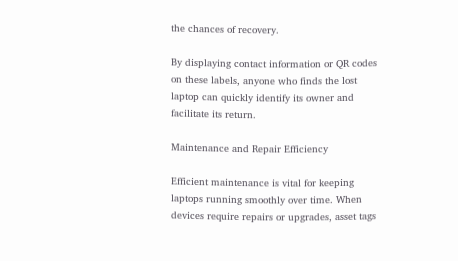the chances of recovery.

By displaying contact information or QR codes on these labels, anyone who finds the lost laptop can quickly identify its owner and facilitate its return.

Maintenance and Repair Efficiency

Efficient maintenance is vital for keeping laptops running smoothly over time. When devices require repairs or upgrades, asset tags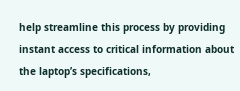help streamline this process by providing instant access to critical information about the laptop’s specifications,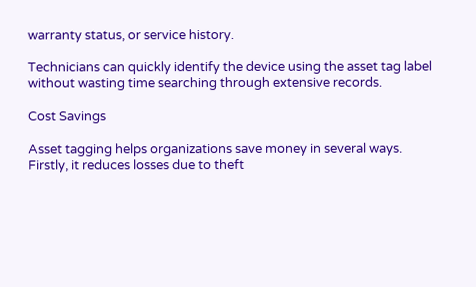warranty status, or service history.

Technicians can quickly identify the device using the asset tag label without wasting time searching through extensive records.

Cost Savings

Asset tagging helps organizations save money in several ways. Firstly, it reduces losses due to theft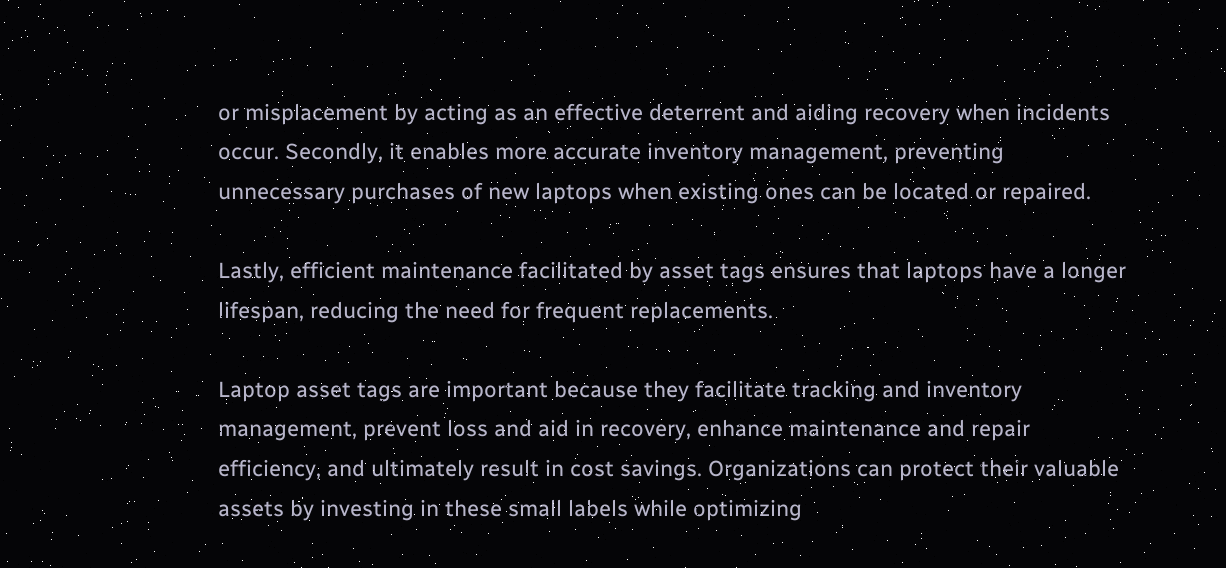or misplacement by acting as an effective deterrent and aiding recovery when incidents occur. Secondly, it enables more accurate inventory management, preventing unnecessary purchases of new laptops when existing ones can be located or repaired.

Lastly, efficient maintenance facilitated by asset tags ensures that laptops have a longer lifespan, reducing the need for frequent replacements.

Laptop asset tags are important because they facilitate tracking and inventory management, prevent loss and aid in recovery, enhance maintenance and repair efficiency, and ultimately result in cost savings. Organizations can protect their valuable assets by investing in these small labels while optimizing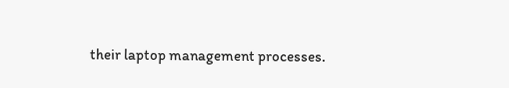their laptop management processes.